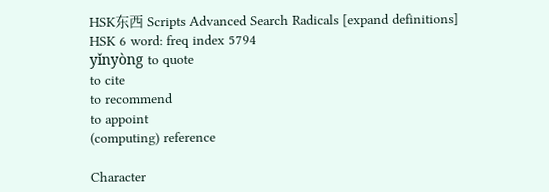HSK东西 Scripts Advanced Search Radicals [expand definitions]
HSK 6 word: freq index 5794
yǐnyòng to quote
to cite
to recommend
to appoint
(computing) reference

Character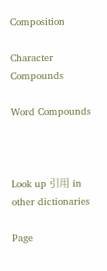Composition

Character Compounds

Word Compounds



Look up 引用 in other dictionaries

Page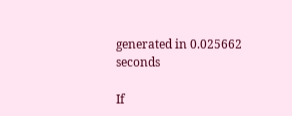generated in 0.025662 seconds

If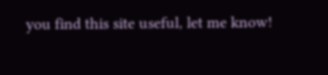you find this site useful, let me know!